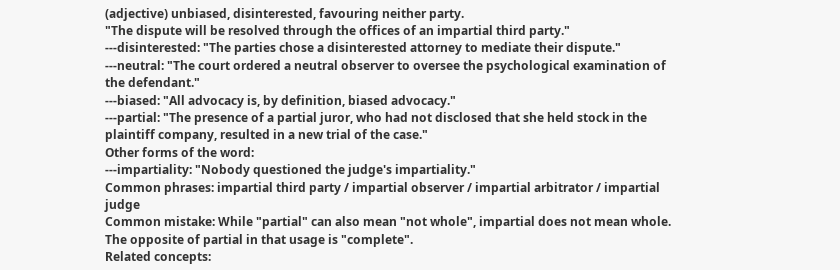(adjective) unbiased, disinterested, favouring neither party.
"The dispute will be resolved through the offices of an impartial third party."
---disinterested: "The parties chose a disinterested attorney to mediate their dispute."
---neutral: "The court ordered a neutral observer to oversee the psychological examination of the defendant."
---biased: "All advocacy is, by definition, biased advocacy."
---partial: "The presence of a partial juror, who had not disclosed that she held stock in the plaintiff company, resulted in a new trial of the case."
Other forms of the word:
---impartiality: "Nobody questioned the judge's impartiality."
Common phrases: impartial third party / impartial observer / impartial arbitrator / impartial judge
Common mistake: While "partial" can also mean "not whole", impartial does not mean whole. The opposite of partial in that usage is "complete".
Related concepts: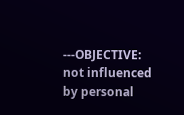---OBJECTIVE: not influenced by personal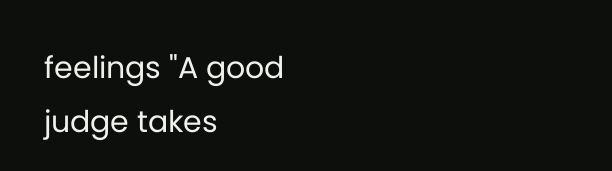feelings "A good judge takes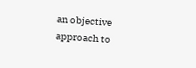an objective approach to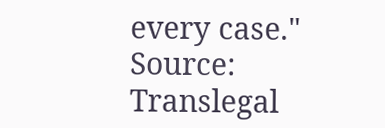every case."
Source: Translegal